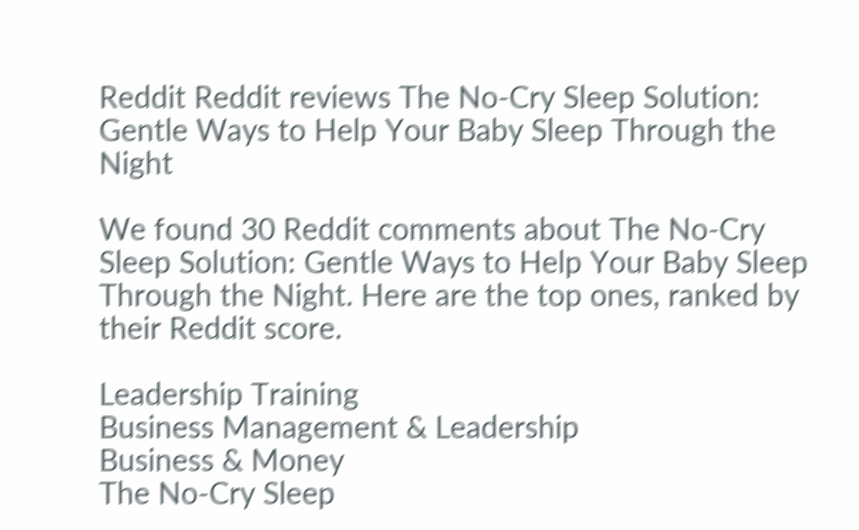Reddit Reddit reviews The No-Cry Sleep Solution: Gentle Ways to Help Your Baby Sleep Through the Night

We found 30 Reddit comments about The No-Cry Sleep Solution: Gentle Ways to Help Your Baby Sleep Through the Night. Here are the top ones, ranked by their Reddit score.

Leadership Training
Business Management & Leadership
Business & Money
The No-Cry Sleep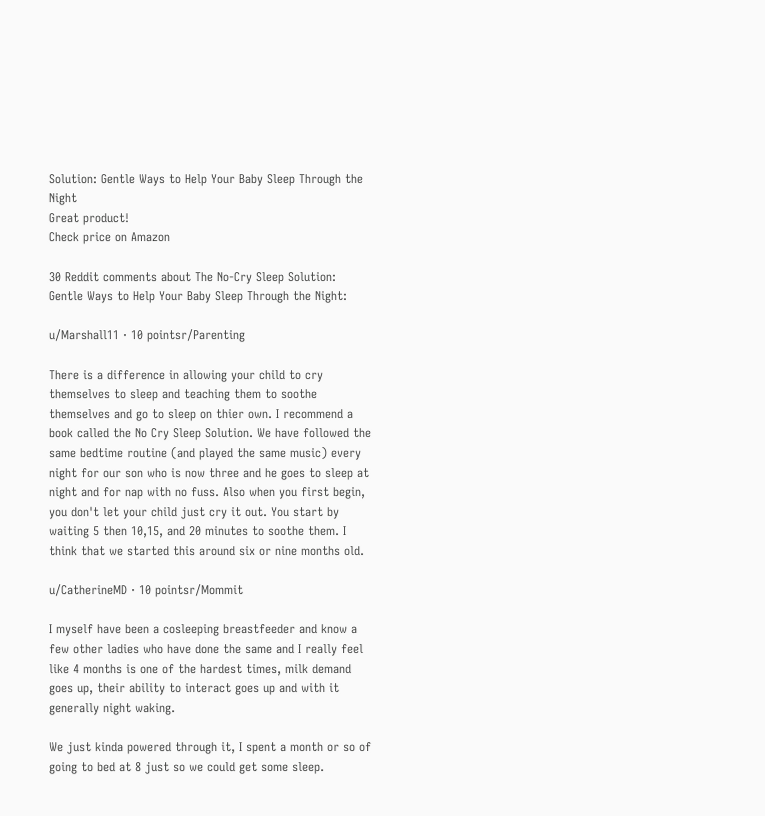Solution: Gentle Ways to Help Your Baby Sleep Through the Night
Great product!
Check price on Amazon

30 Reddit comments about The No-Cry Sleep Solution: Gentle Ways to Help Your Baby Sleep Through the Night:

u/Marshall11 · 10 pointsr/Parenting

There is a difference in allowing your child to cry themselves to sleep and teaching them to soothe themselves and go to sleep on thier own. I recommend a book called the No Cry Sleep Solution. We have followed the same bedtime routine (and played the same music) every night for our son who is now three and he goes to sleep at night and for nap with no fuss. Also when you first begin, you don't let your child just cry it out. You start by waiting 5 then 10,15, and 20 minutes to soothe them. I think that we started this around six or nine months old.

u/CatherineMD · 10 pointsr/Mommit

I myself have been a cosleeping breastfeeder and know a few other ladies who have done the same and I really feel like 4 months is one of the hardest times, milk demand goes up, their ability to interact goes up and with it generally night waking.

We just kinda powered through it, I spent a month or so of going to bed at 8 just so we could get some sleep.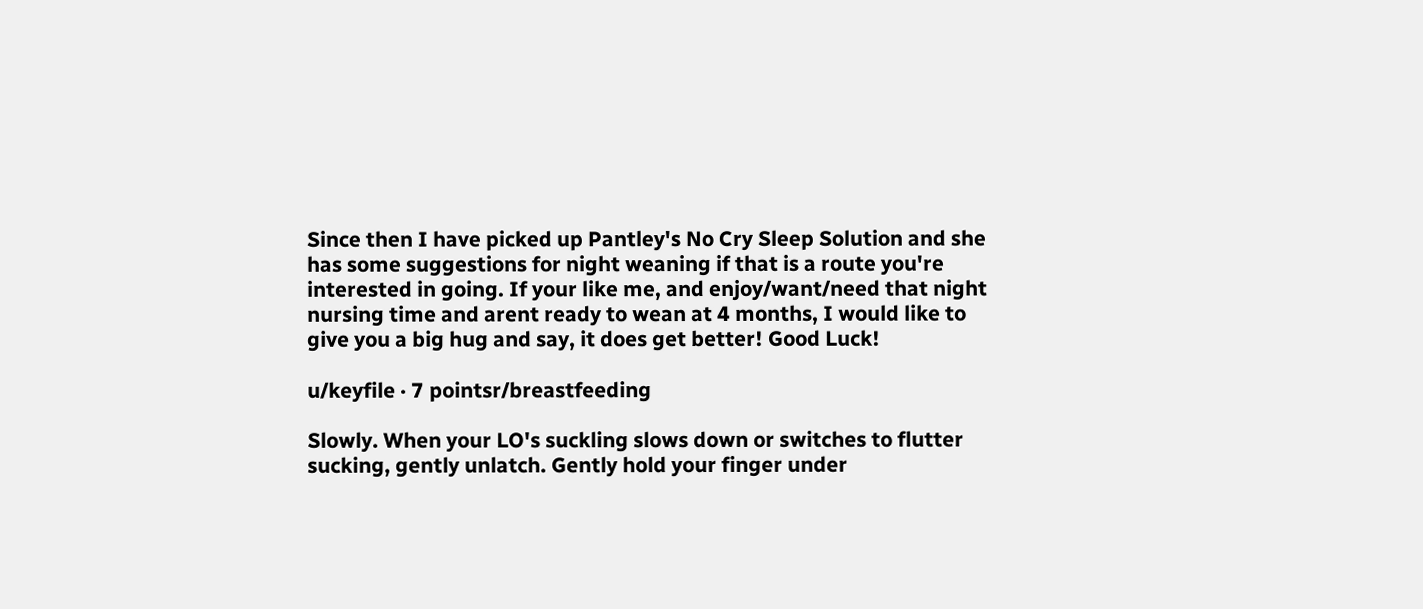Since then I have picked up Pantley's No Cry Sleep Solution and she has some suggestions for night weaning if that is a route you're interested in going. If your like me, and enjoy/want/need that night nursing time and arent ready to wean at 4 months, I would like to give you a big hug and say, it does get better! Good Luck!

u/keyfile · 7 pointsr/breastfeeding

Slowly. When your LO's suckling slows down or switches to flutter sucking, gently unlatch. Gently hold your finger under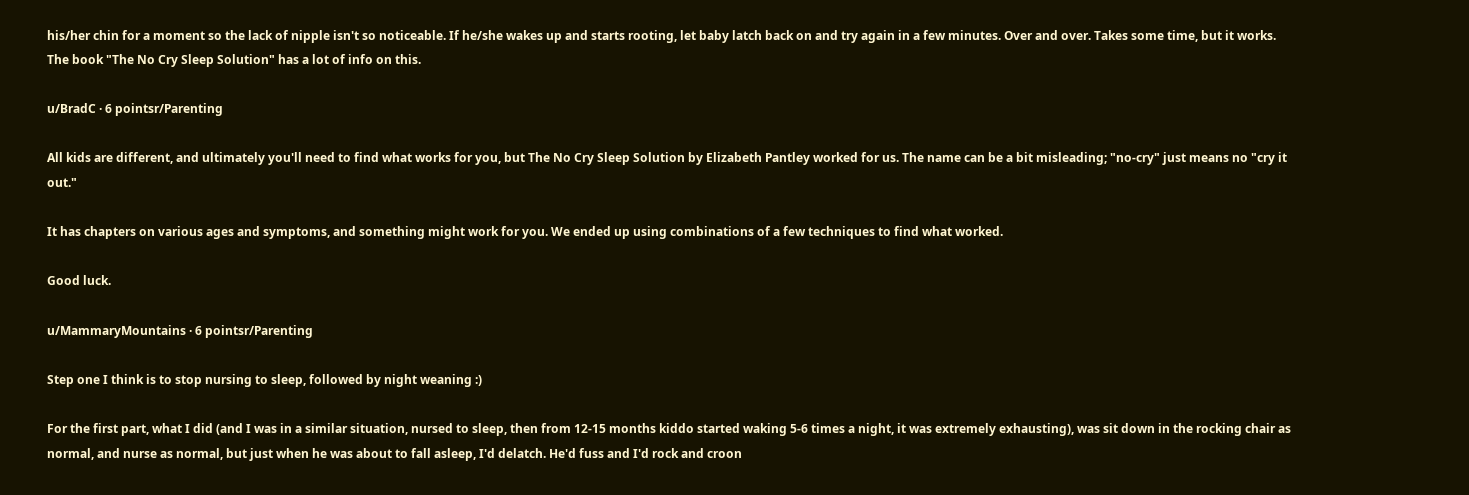his/her chin for a moment so the lack of nipple isn't so noticeable. If he/she wakes up and starts rooting, let baby latch back on and try again in a few minutes. Over and over. Takes some time, but it works. The book "The No Cry Sleep Solution" has a lot of info on this.

u/BradC · 6 pointsr/Parenting

All kids are different, and ultimately you'll need to find what works for you, but The No Cry Sleep Solution by Elizabeth Pantley worked for us. The name can be a bit misleading; "no-cry" just means no "cry it out."

It has chapters on various ages and symptoms, and something might work for you. We ended up using combinations of a few techniques to find what worked.

Good luck.

u/MammaryMountains · 6 pointsr/Parenting

Step one I think is to stop nursing to sleep, followed by night weaning :)

For the first part, what I did (and I was in a similar situation, nursed to sleep, then from 12-15 months kiddo started waking 5-6 times a night, it was extremely exhausting), was sit down in the rocking chair as normal, and nurse as normal, but just when he was about to fall asleep, I'd delatch. He'd fuss and I'd rock and croon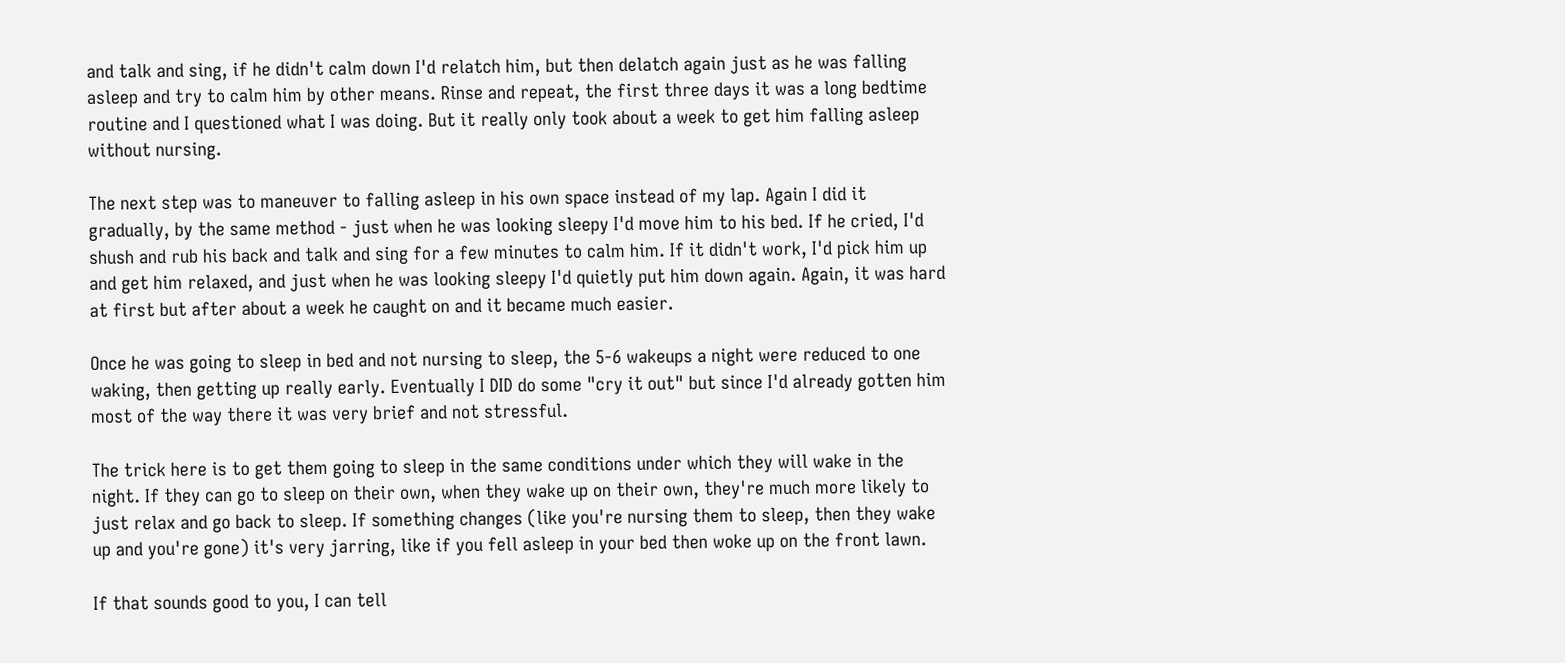and talk and sing, if he didn't calm down I'd relatch him, but then delatch again just as he was falling asleep and try to calm him by other means. Rinse and repeat, the first three days it was a long bedtime routine and I questioned what I was doing. But it really only took about a week to get him falling asleep without nursing.

The next step was to maneuver to falling asleep in his own space instead of my lap. Again I did it gradually, by the same method - just when he was looking sleepy I'd move him to his bed. If he cried, I'd shush and rub his back and talk and sing for a few minutes to calm him. If it didn't work, I'd pick him up and get him relaxed, and just when he was looking sleepy I'd quietly put him down again. Again, it was hard at first but after about a week he caught on and it became much easier.

Once he was going to sleep in bed and not nursing to sleep, the 5-6 wakeups a night were reduced to one waking, then getting up really early. Eventually I DID do some "cry it out" but since I'd already gotten him most of the way there it was very brief and not stressful.

The trick here is to get them going to sleep in the same conditions under which they will wake in the night. If they can go to sleep on their own, when they wake up on their own, they're much more likely to just relax and go back to sleep. If something changes (like you're nursing them to sleep, then they wake up and you're gone) it's very jarring, like if you fell asleep in your bed then woke up on the front lawn.

If that sounds good to you, I can tell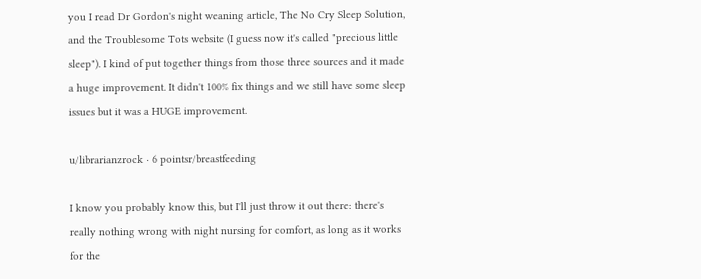you I read Dr Gordon's night weaning article, The No Cry Sleep Solution, and the Troublesome Tots website (I guess now it's called "precious little sleep"). I kind of put together things from those three sources and it made a huge improvement. It didn't 100% fix things and we still have some sleep issues but it was a HUGE improvement.

u/librarianzrock · 6 pointsr/breastfeeding

I know you probably know this, but I'll just throw it out there: there's really nothing wrong with night nursing for comfort, as long as it works for the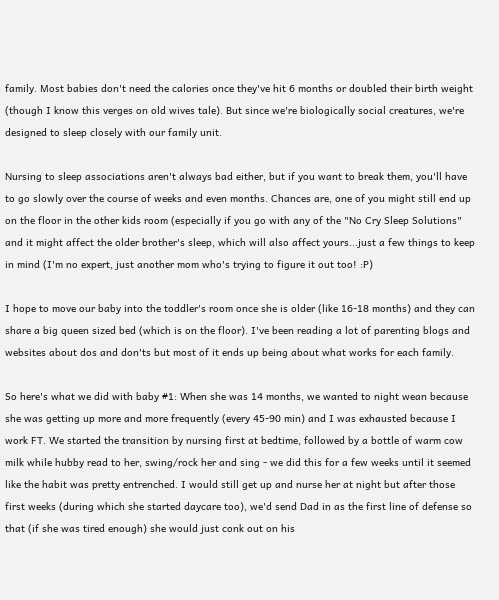family. Most babies don't need the calories once they've hit 6 months or doubled their birth weight (though I know this verges on old wives tale). But since we're biologically social creatures, we're designed to sleep closely with our family unit.

Nursing to sleep associations aren't always bad either, but if you want to break them, you'll have to go slowly over the course of weeks and even months. Chances are, one of you might still end up on the floor in the other kids room (especially if you go with any of the "No Cry Sleep Solutions" and it might affect the older brother's sleep, which will also affect yours...just a few things to keep in mind (I'm no expert, just another mom who's trying to figure it out too! :P)

I hope to move our baby into the toddler's room once she is older (like 16-18 months) and they can share a big queen sized bed (which is on the floor). I've been reading a lot of parenting blogs and websites about dos and don'ts but most of it ends up being about what works for each family.

So here's what we did with baby #1: When she was 14 months, we wanted to night wean because she was getting up more and more frequently (every 45-90 min) and I was exhausted because I work FT. We started the transition by nursing first at bedtime, followed by a bottle of warm cow milk while hubby read to her, swing/rock her and sing - we did this for a few weeks until it seemed like the habit was pretty entrenched. I would still get up and nurse her at night but after those first weeks (during which she started daycare too), we'd send Dad in as the first line of defense so that (if she was tired enough) she would just conk out on his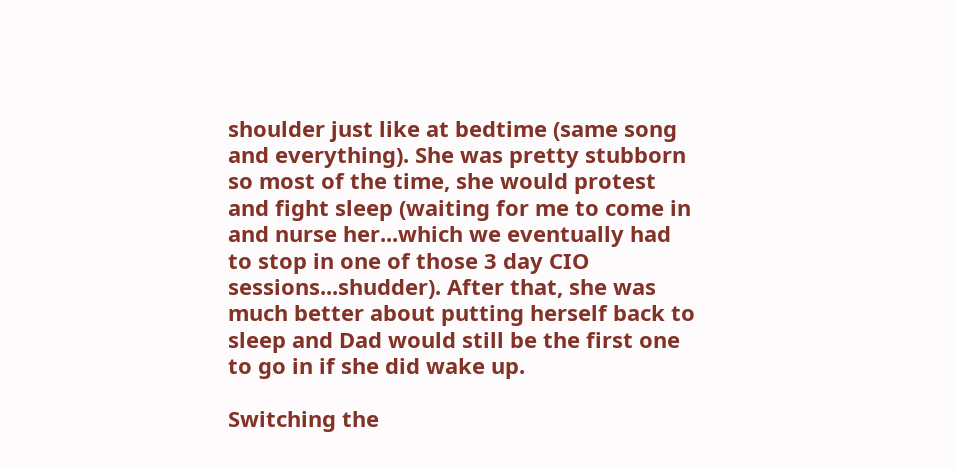shoulder just like at bedtime (same song and everything). She was pretty stubborn so most of the time, she would protest and fight sleep (waiting for me to come in and nurse her...which we eventually had to stop in one of those 3 day CIO sessions...shudder). After that, she was much better about putting herself back to sleep and Dad would still be the first one to go in if she did wake up.

Switching the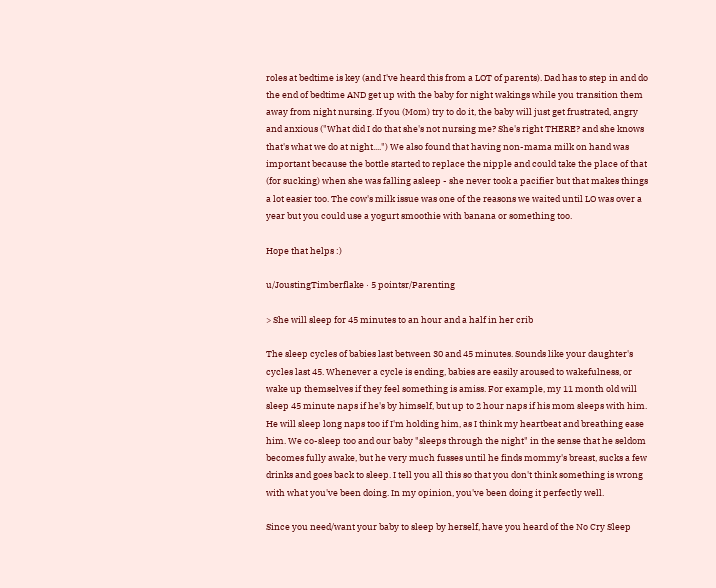roles at bedtime is key (and I've heard this from a LOT of parents). Dad has to step in and do the end of bedtime AND get up with the baby for night wakings while you transition them away from night nursing. If you (Mom) try to do it, the baby will just get frustrated, angry and anxious ("What did I do that she's not nursing me? She's right THERE? and she knows that's what we do at night....") We also found that having non-mama milk on hand was important because the bottle started to replace the nipple and could take the place of that (for sucking) when she was falling asleep - she never took a pacifier but that makes things a lot easier too. The cow's milk issue was one of the reasons we waited until LO was over a year but you could use a yogurt smoothie with banana or something too.

Hope that helps :)

u/JoustingTimberflake · 5 pointsr/Parenting

> She will sleep for 45 minutes to an hour and a half in her crib

The sleep cycles of babies last between 30 and 45 minutes. Sounds like your daughter's cycles last 45. Whenever a cycle is ending, babies are easily aroused to wakefulness, or wake up themselves if they feel something is amiss. For example, my 11 month old will sleep 45 minute naps if he's by himself, but up to 2 hour naps if his mom sleeps with him. He will sleep long naps too if I'm holding him, as I think my heartbeat and breathing ease him. We co-sleep too and our baby "sleeps through the night" in the sense that he seldom becomes fully awake, but he very much fusses until he finds mommy's breast, sucks a few drinks and goes back to sleep. I tell you all this so that you don't think something is wrong with what you've been doing. In my opinion, you've been doing it perfectly well.

Since you need/want your baby to sleep by herself, have you heard of the No Cry Sleep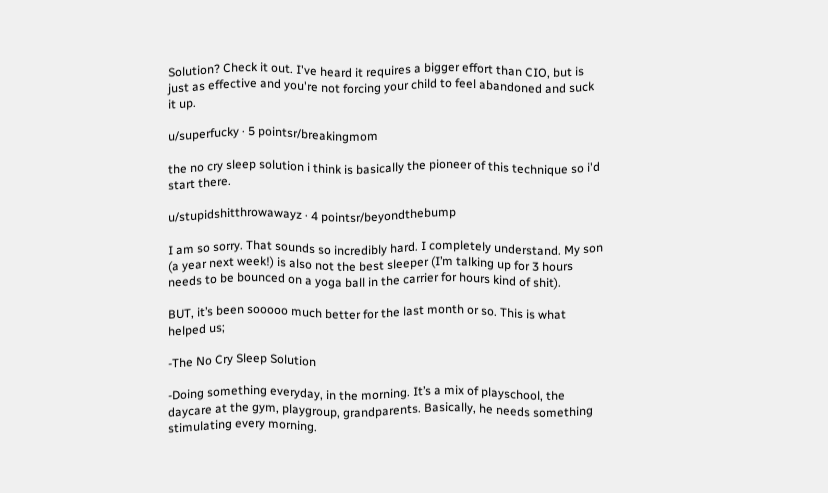Solution? Check it out. I've heard it requires a bigger effort than CIO, but is just as effective and you're not forcing your child to feel abandoned and suck it up.

u/superfucky · 5 pointsr/breakingmom

the no cry sleep solution i think is basically the pioneer of this technique so i'd start there.

u/stupidshitthrowawayz · 4 pointsr/beyondthebump

I am so sorry. That sounds so incredibly hard. I completely understand. My son (a year next week!) is also not the best sleeper (I’m talking up for 3 hours needs to be bounced on a yoga ball in the carrier for hours kind of shit).

BUT, it’s been sooooo much better for the last month or so. This is what helped us;

-The No Cry Sleep Solution

-Doing something everyday, in the morning. It’s a mix of playschool, the daycare at the gym, playgroup, grandparents. Basically, he needs something stimulating every morning.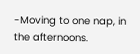-Moving to one nap, in the afternoons.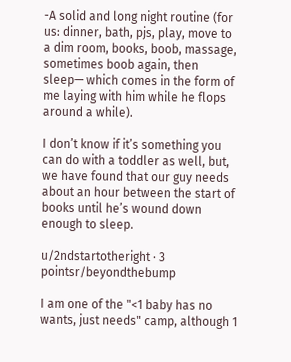-A solid and long night routine (for us: dinner, bath, pjs, play, move to a dim room, books, boob, massage, sometimes boob again, then sleep— which comes in the form of me laying with him while he flops around a while).

I don’t know if it’s something you can do with a toddler as well, but, we have found that our guy needs about an hour between the start of books until he’s wound down enough to sleep.

u/2ndstartotheright · 3 pointsr/beyondthebump

I am one of the "<1 baby has no wants, just needs" camp, although 1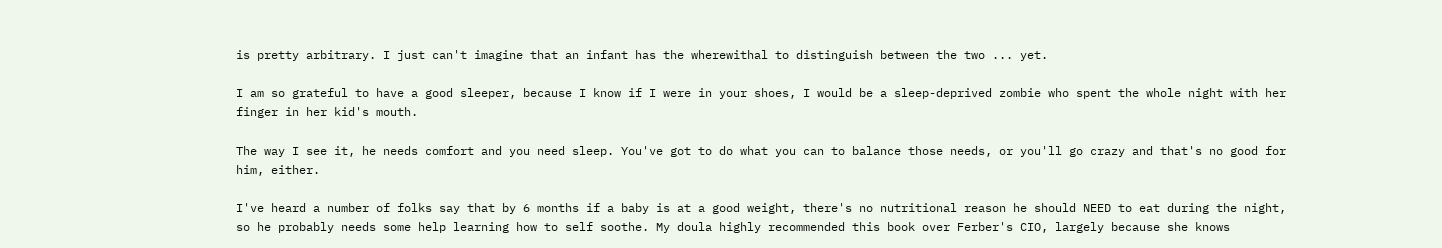is pretty arbitrary. I just can't imagine that an infant has the wherewithal to distinguish between the two ... yet.

I am so grateful to have a good sleeper, because I know if I were in your shoes, I would be a sleep-deprived zombie who spent the whole night with her finger in her kid's mouth.

The way I see it, he needs comfort and you need sleep. You've got to do what you can to balance those needs, or you'll go crazy and that's no good for him, either.

I've heard a number of folks say that by 6 months if a baby is at a good weight, there's no nutritional reason he should NEED to eat during the night, so he probably needs some help learning how to self soothe. My doula highly recommended this book over Ferber's CIO, largely because she knows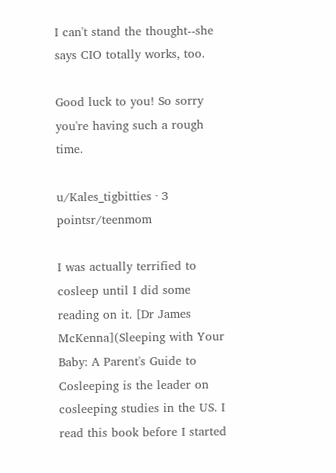I can't stand the thought--she says CIO totally works, too.

Good luck to you! So sorry you're having such a rough time.

u/Kales_tigbitties · 3 pointsr/teenmom

I was actually terrified to cosleep until I did some reading on it. [Dr James McKenna](Sleeping with Your Baby: A Parent's Guide to Cosleeping is the leader on cosleeping studies in the US. I read this book before I started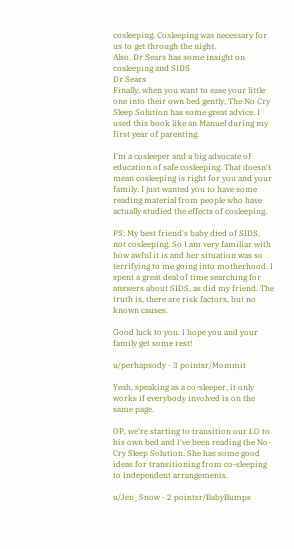cosleeping. Cosleeping was necessary for us to get through the night.
Also, Dr Sears has some insight on cosleeping and SIDS
Dr Sears
Finally, when you want to ease your little one into their own bed gently, The No Cry Sleep Solution has some great advice. I used this book like an Manuel during my first year of parenting.

I'm a cosleeper and a big advocate of education of safe cosleeping. That doesn't mean cosleeping is right for you and your family. I just wanted you to have some reading material from people who have actually studied the effects of cosleeping.

PS: My best friend's baby died of SIDS, not cosleeping. So I am very familiar with how awful it is and her situation was so terrifying to me going into motherhood. I spent a great deal of time searching for answers about SIDS, as did my friend. The truth is, there are risk factors, but no known causes.

Good luck to you. I hope you and your family get some rest!

u/perhapsody · 3 pointsr/Mommit

Yeah, speaking as a co-sleeper, it only works if everybody involved is on the same page.

OP, we're starting to transition our LO to his own bed and I've been reading the No-Cry Sleep Solution. She has some good ideas for transitioning from co-sleeping to independent arrangements.

u/Jen_Snow · 2 pointsr/BabyBumps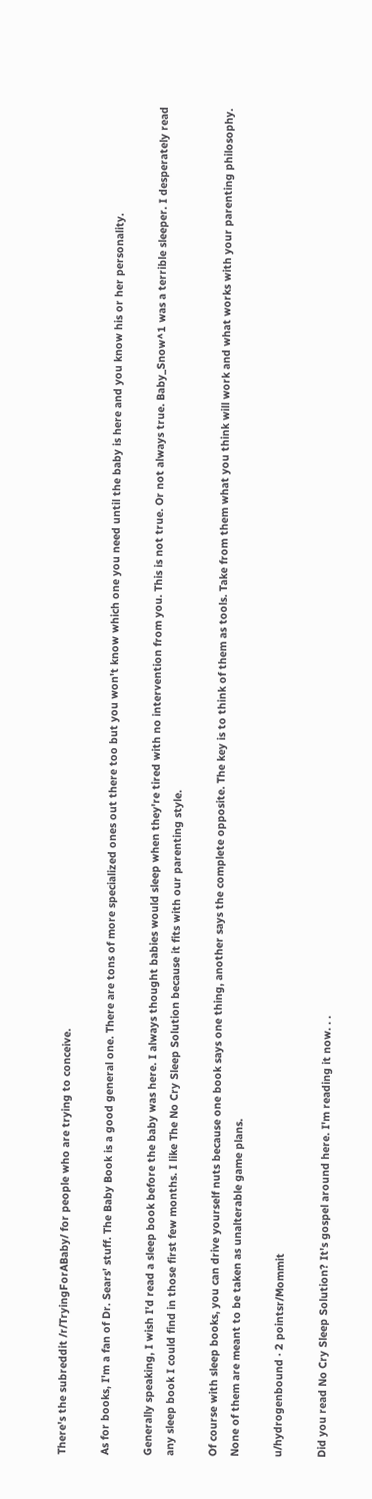There's the subreddit /r/TryingForABaby/ for people who are trying to conceive.

As for books, I'm a fan of Dr. Sears' stuff. The Baby Book is a good general one. There are tons of more specialized ones out there too but you won't know which one you need until the baby is here and you know his or her personality.

Generally speaking, I wish I'd read a sleep book before the baby was here. I always thought babies would sleep when they're tired with no intervention from you. This is not true. Or not always true. Baby_Snow^1 was a terrible sleeper. I desperately read any sleep book I could find in those first few months. I like The No Cry Sleep Solution because it fits with our parenting style.

Of course with sleep books, you can drive yourself nuts because one book says one thing, another says the complete opposite. The key is to think of them as tools. Take from them what you think will work and what works with your parenting philosophy. None of them are meant to be taken as unalterable game plans.

u/hydrogenbound · 2 pointsr/Mommit

Did you read No Cry Sleep Solution? It's gospel around here. I'm reading it now. . .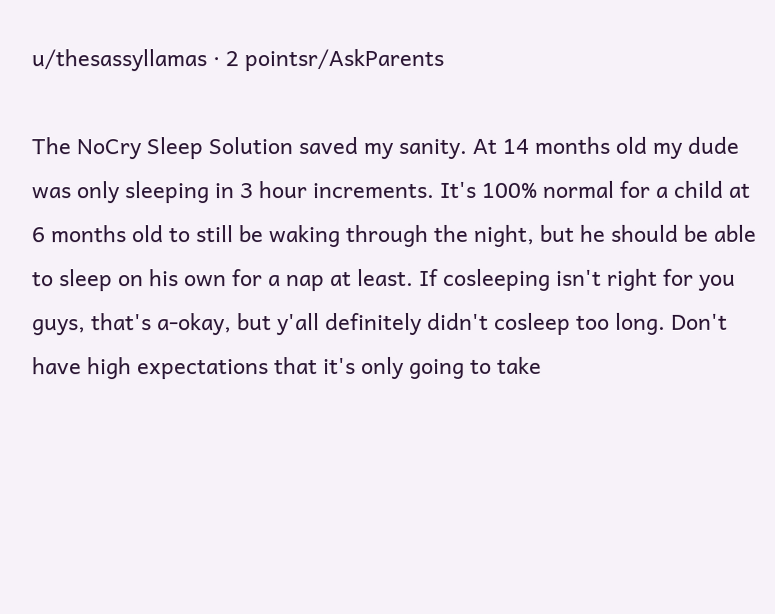u/thesassyllamas · 2 pointsr/AskParents

The NoCry Sleep Solution saved my sanity. At 14 months old my dude was only sleeping in 3 hour increments. It's 100% normal for a child at 6 months old to still be waking through the night, but he should be able to sleep on his own for a nap at least. If cosleeping isn't right for you guys, that's a-okay, but y'all definitely didn't cosleep too long. Don't have high expectations that it's only going to take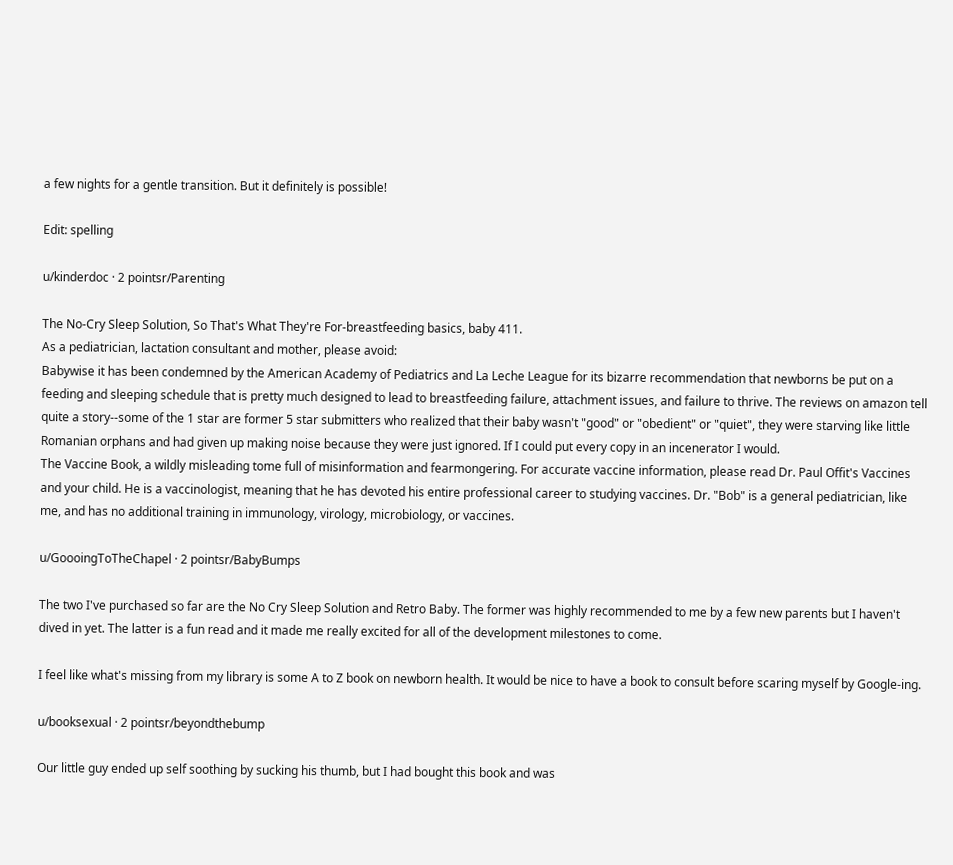a few nights for a gentle transition. But it definitely is possible!

Edit: spelling

u/kinderdoc · 2 pointsr/Parenting

The No-Cry Sleep Solution, So That's What They're For-breastfeeding basics, baby 411.
As a pediatrician, lactation consultant and mother, please avoid:
Babywise it has been condemned by the American Academy of Pediatrics and La Leche League for its bizarre recommendation that newborns be put on a feeding and sleeping schedule that is pretty much designed to lead to breastfeeding failure, attachment issues, and failure to thrive. The reviews on amazon tell quite a story--some of the 1 star are former 5 star submitters who realized that their baby wasn't "good" or "obedient" or "quiet", they were starving like little Romanian orphans and had given up making noise because they were just ignored. If I could put every copy in an incenerator I would.
The Vaccine Book, a wildly misleading tome full of misinformation and fearmongering. For accurate vaccine information, please read Dr. Paul Offit's Vaccines and your child. He is a vaccinologist, meaning that he has devoted his entire professional career to studying vaccines. Dr. "Bob" is a general pediatrician, like me, and has no additional training in immunology, virology, microbiology, or vaccines.

u/GoooingToTheChapel · 2 pointsr/BabyBumps

The two I've purchased so far are the No Cry Sleep Solution and Retro Baby. The former was highly recommended to me by a few new parents but I haven't dived in yet. The latter is a fun read and it made me really excited for all of the development milestones to come.

I feel like what's missing from my library is some A to Z book on newborn health. It would be nice to have a book to consult before scaring myself by Google-ing.

u/booksexual · 2 pointsr/beyondthebump

Our little guy ended up self soothing by sucking his thumb, but I had bought this book and was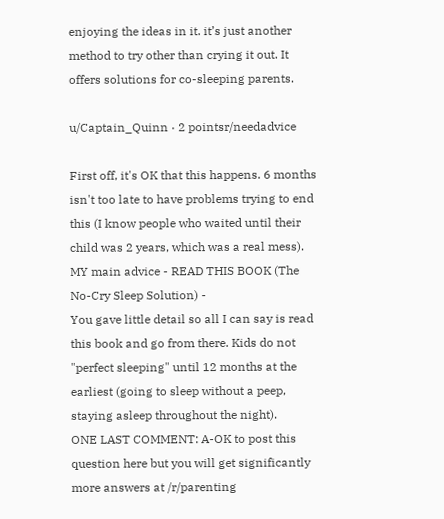enjoying the ideas in it. it’s just another method to try other than crying it out. It offers solutions for co-sleeping parents.

u/Captain_Quinn · 2 pointsr/needadvice

First off, it's OK that this happens. 6 months isn't too late to have problems trying to end this (I know people who waited until their child was 2 years, which was a real mess).
MY main advice - READ THIS BOOK (The No-Cry Sleep Solution) -
You gave little detail so all I can say is read this book and go from there. Kids do not "perfect sleeping" until 12 months at the earliest (going to sleep without a peep, staying asleep throughout the night).
ONE LAST COMMENT: A-OK to post this question here but you will get significantly more answers at /r/parenting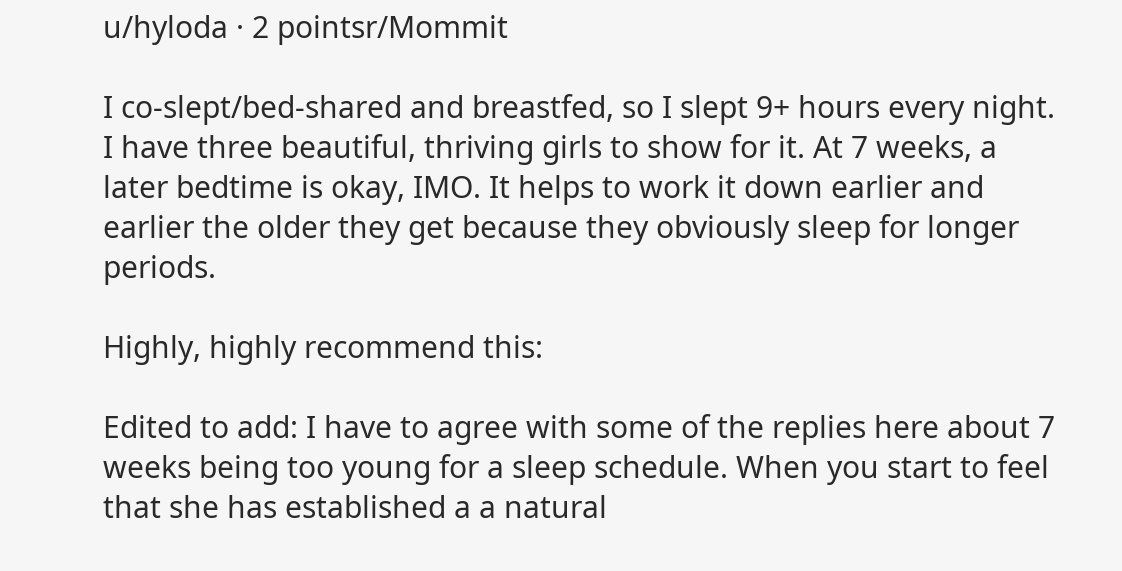u/hyloda · 2 pointsr/Mommit

I co-slept/bed-shared and breastfed, so I slept 9+ hours every night. I have three beautiful, thriving girls to show for it. At 7 weeks, a later bedtime is okay, IMO. It helps to work it down earlier and earlier the older they get because they obviously sleep for longer periods.

Highly, highly recommend this:

Edited to add: I have to agree with some of the replies here about 7 weeks being too young for a sleep schedule. When you start to feel that she has established a a natural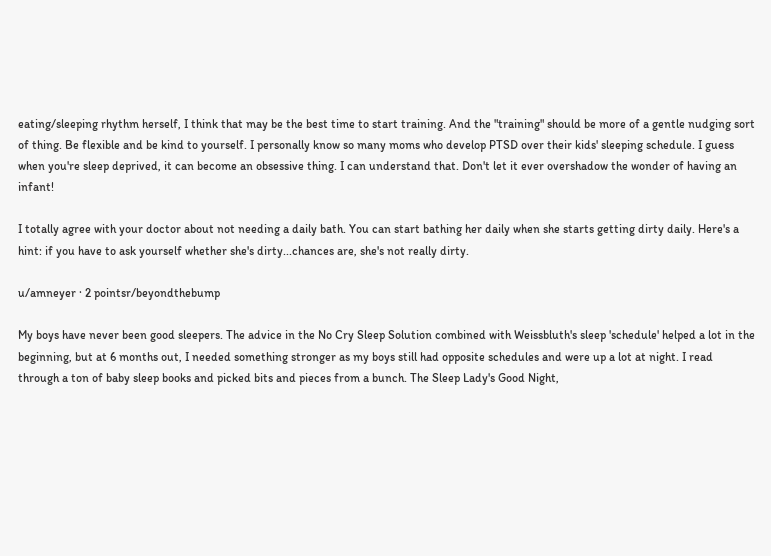eating/sleeping rhythm herself, I think that may be the best time to start training. And the "training" should be more of a gentle nudging sort of thing. Be flexible and be kind to yourself. I personally know so many moms who develop PTSD over their kids' sleeping schedule. I guess when you're sleep deprived, it can become an obsessive thing. I can understand that. Don't let it ever overshadow the wonder of having an infant!

I totally agree with your doctor about not needing a daily bath. You can start bathing her daily when she starts getting dirty daily. Here's a hint: if you have to ask yourself whether she's dirty...chances are, she's not really dirty.

u/amneyer · 2 pointsr/beyondthebump

My boys have never been good sleepers. The advice in the No Cry Sleep Solution combined with Weissbluth's sleep 'schedule' helped a lot in the beginning, but at 6 months out, I needed something stronger as my boys still had opposite schedules and were up a lot at night. I read through a ton of baby sleep books and picked bits and pieces from a bunch. The Sleep Lady's Good Night,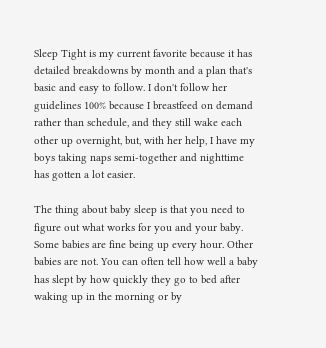Sleep Tight is my current favorite because it has detailed breakdowns by month and a plan that's basic and easy to follow. I don't follow her guidelines 100% because I breastfeed on demand rather than schedule, and they still wake each other up overnight, but, with her help, I have my boys taking naps semi-together and nighttime has gotten a lot easier.

The thing about baby sleep is that you need to figure out what works for you and your baby. Some babies are fine being up every hour. Other babies are not. You can often tell how well a baby has slept by how quickly they go to bed after waking up in the morning or by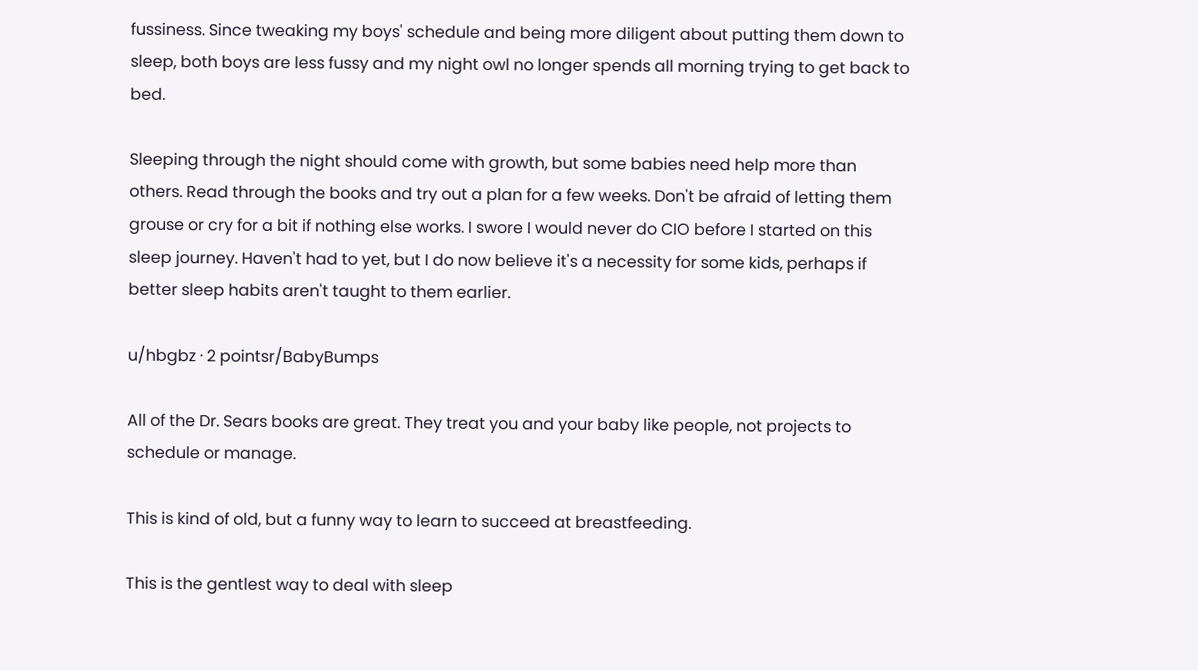fussiness. Since tweaking my boys' schedule and being more diligent about putting them down to sleep, both boys are less fussy and my night owl no longer spends all morning trying to get back to bed.

Sleeping through the night should come with growth, but some babies need help more than others. Read through the books and try out a plan for a few weeks. Don't be afraid of letting them grouse or cry for a bit if nothing else works. I swore I would never do CIO before I started on this sleep journey. Haven't had to yet, but I do now believe it's a necessity for some kids, perhaps if better sleep habits aren't taught to them earlier.

u/hbgbz · 2 pointsr/BabyBumps

All of the Dr. Sears books are great. They treat you and your baby like people, not projects to schedule or manage.

This is kind of old, but a funny way to learn to succeed at breastfeeding.

This is the gentlest way to deal with sleep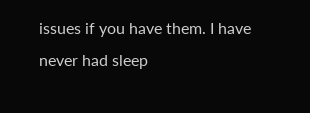issues if you have them. I have never had sleep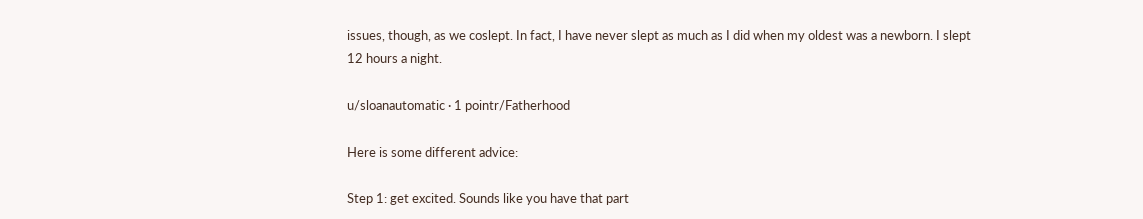issues, though, as we coslept. In fact, I have never slept as much as I did when my oldest was a newborn. I slept 12 hours a night.

u/sloanautomatic · 1 pointr/Fatherhood

Here is some different advice:

Step 1: get excited. Sounds like you have that part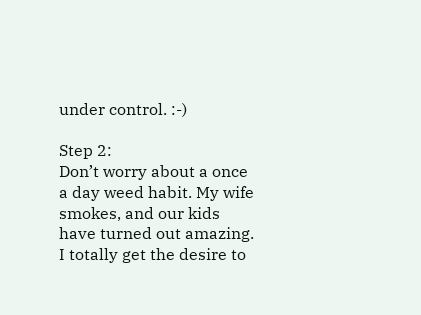under control. :-)

Step 2:
Don’t worry about a once a day weed habit. My wife smokes, and our kids have turned out amazing. I totally get the desire to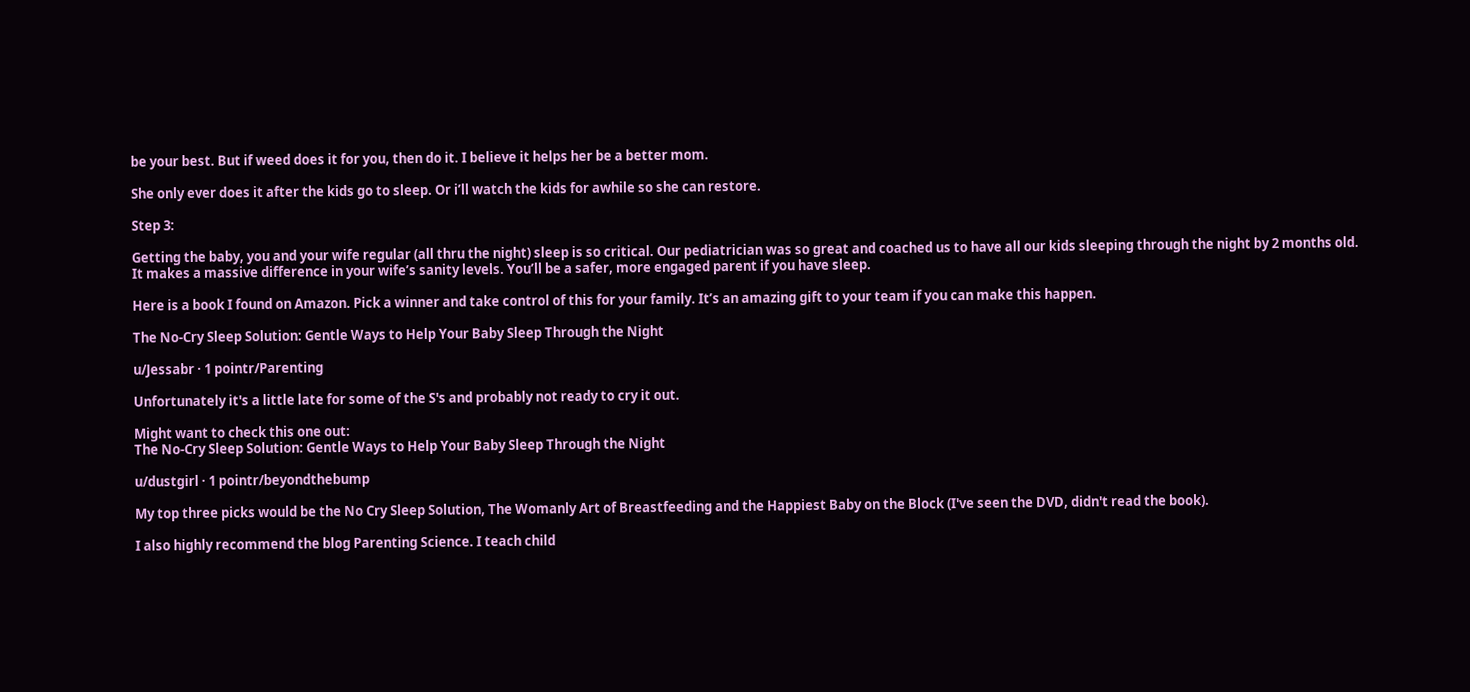be your best. But if weed does it for you, then do it. I believe it helps her be a better mom.

She only ever does it after the kids go to sleep. Or i’ll watch the kids for awhile so she can restore.

Step 3:

Getting the baby, you and your wife regular (all thru the night) sleep is so critical. Our pediatrician was so great and coached us to have all our kids sleeping through the night by 2 months old. It makes a massive difference in your wife’s sanity levels. You’ll be a safer, more engaged parent if you have sleep.

Here is a book I found on Amazon. Pick a winner and take control of this for your family. It’s an amazing gift to your team if you can make this happen.

The No-Cry Sleep Solution: Gentle Ways to Help Your Baby Sleep Through the Night

u/Jessabr · 1 pointr/Parenting

Unfortunately it's a little late for some of the S's and probably not ready to cry it out.

Might want to check this one out:
The No-Cry Sleep Solution: Gentle Ways to Help Your Baby Sleep Through the Night

u/dustgirl · 1 pointr/beyondthebump

My top three picks would be the No Cry Sleep Solution, The Womanly Art of Breastfeeding and the Happiest Baby on the Block (I've seen the DVD, didn't read the book).

I also highly recommend the blog Parenting Science. I teach child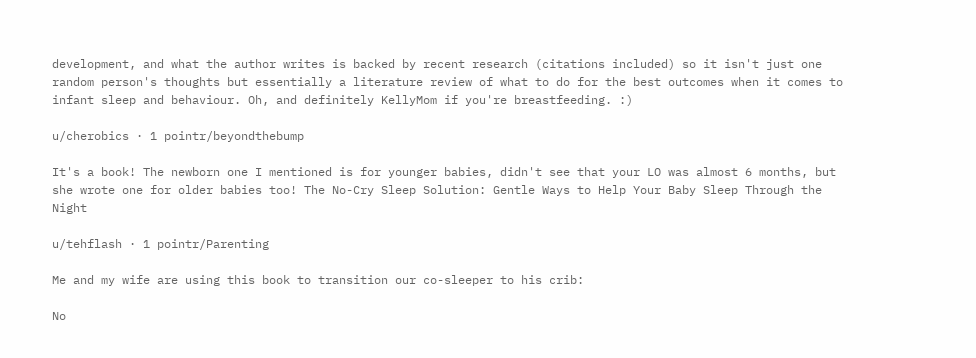development, and what the author writes is backed by recent research (citations included) so it isn't just one random person's thoughts but essentially a literature review of what to do for the best outcomes when it comes to infant sleep and behaviour. Oh, and definitely KellyMom if you're breastfeeding. :)

u/cherobics · 1 pointr/beyondthebump

It's a book! The newborn one I mentioned is for younger babies, didn't see that your LO was almost 6 months, but she wrote one for older babies too! The No-Cry Sleep Solution: Gentle Ways to Help Your Baby Sleep Through the Night

u/tehflash · 1 pointr/Parenting

Me and my wife are using this book to transition our co-sleeper to his crib:

No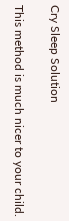Cry Sleep Solution

This method is much nicer to your child.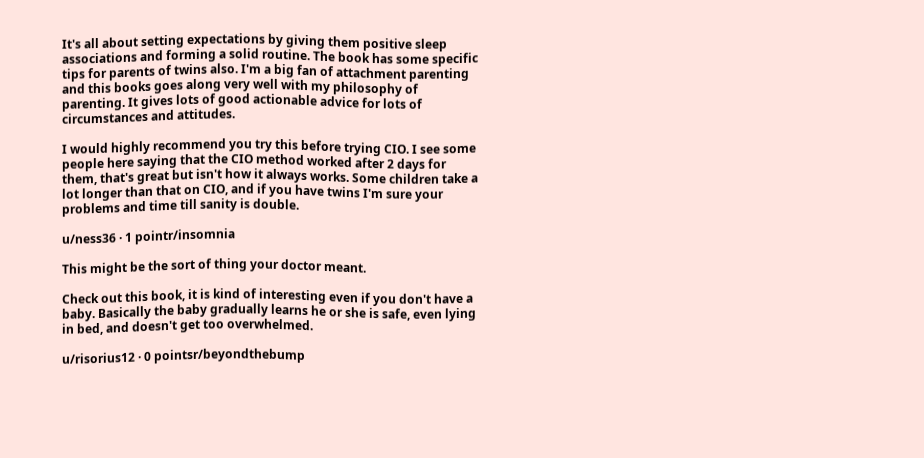It's all about setting expectations by giving them positive sleep associations and forming a solid routine. The book has some specific tips for parents of twins also. I'm a big fan of attachment parenting and this books goes along very well with my philosophy of parenting. It gives lots of good actionable advice for lots of circumstances and attitudes.

I would highly recommend you try this before trying CIO. I see some people here saying that the CIO method worked after 2 days for them, that's great but isn't how it always works. Some children take a lot longer than that on CIO, and if you have twins I'm sure your problems and time till sanity is double.

u/ness36 · 1 pointr/insomnia

This might be the sort of thing your doctor meant.

Check out this book, it is kind of interesting even if you don't have a baby. Basically the baby gradually learns he or she is safe, even lying in bed, and doesn't get too overwhelmed.

u/risorius12 · 0 pointsr/beyondthebump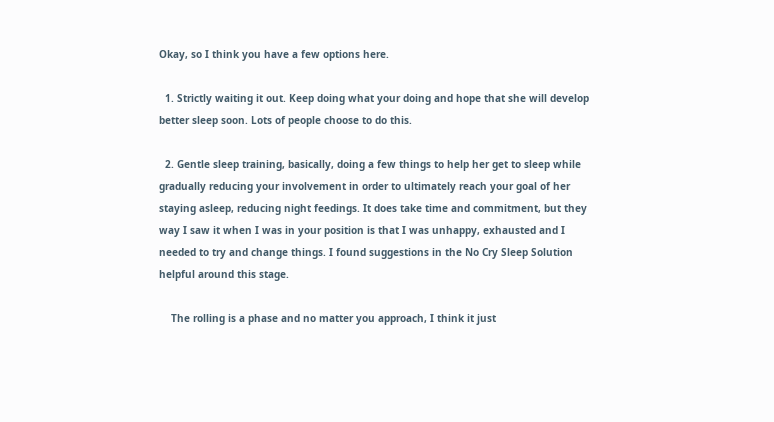Okay, so I think you have a few options here.

  1. Strictly waiting it out. Keep doing what your doing and hope that she will develop better sleep soon. Lots of people choose to do this.

  2. Gentle sleep training, basically, doing a few things to help her get to sleep while gradually reducing your involvement in order to ultimately reach your goal of her staying asleep, reducing night feedings. It does take time and commitment, but they way I saw it when I was in your position is that I was unhappy, exhausted and I needed to try and change things. I found suggestions in the No Cry Sleep Solution helpful around this stage.

    The rolling is a phase and no matter you approach, I think it just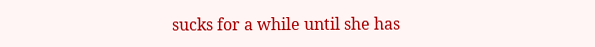sucks for a while until she has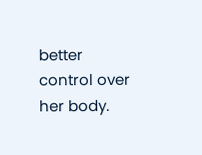better control over her body.